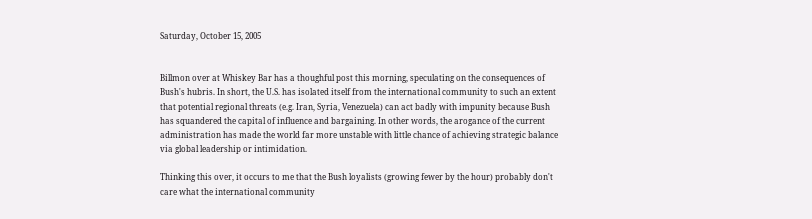Saturday, October 15, 2005


Billmon over at Whiskey Bar has a thoughful post this morning, speculating on the consequences of Bush's hubris. In short, the U.S. has isolated itself from the international community to such an extent that potential regional threats (e.g. Iran, Syria, Venezuela) can act badly with impunity because Bush has squandered the capital of influence and bargaining. In other words, the arogance of the current administration has made the world far more unstable with little chance of achieving strategic balance via global leadership or intimidation.

Thinking this over, it occurs to me that the Bush loyalists (growing fewer by the hour) probably don't care what the international community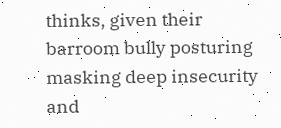thinks, given their barroom bully posturing masking deep insecurity and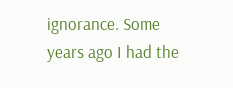ignorance. Some years ago I had the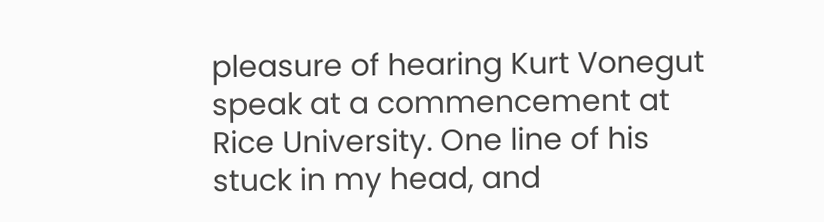pleasure of hearing Kurt Vonegut speak at a commencement at Rice University. One line of his stuck in my head, and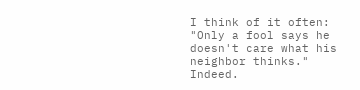I think of it often: "Only a fool says he doesn't care what his neighbor thinks." Indeed.